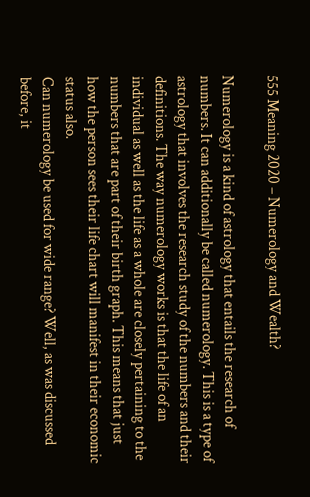555 Meaning 2020 – Numerology and Wealth?

Numerology is a kind of astrology that entails the research of numbers. It can additionally be called numerology. This is a type of astrology that involves the research study of the numbers and their definitions. The way numerology works is that the life of an individual as well as the life as a whole are closely pertaining to the numbers that are part of their birth graph. This means that just how the person sees their life chart will manifest in their economic status also.
Can numerology be used for wide range? Well, as was discussed before, it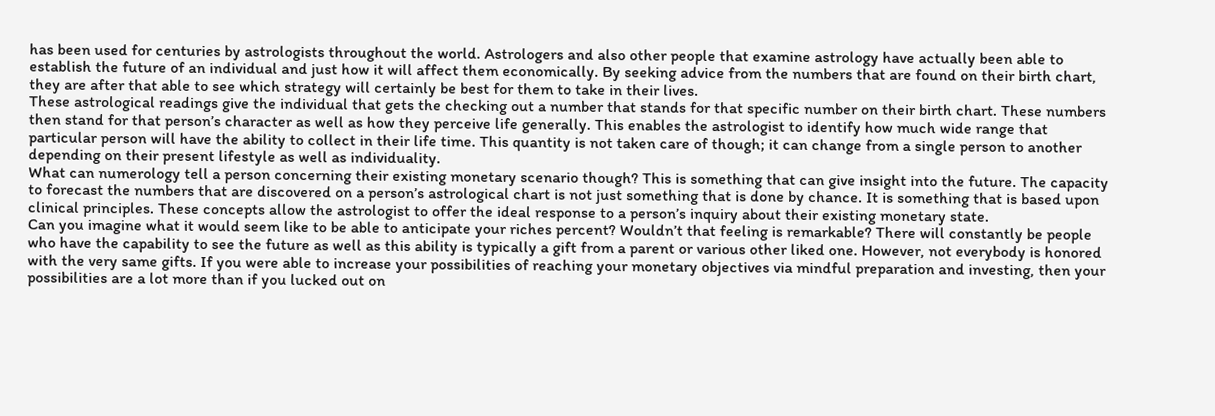has been used for centuries by astrologists throughout the world. Astrologers and also other people that examine astrology have actually been able to establish the future of an individual and just how it will affect them economically. By seeking advice from the numbers that are found on their birth chart, they are after that able to see which strategy will certainly be best for them to take in their lives.
These astrological readings give the individual that gets the checking out a number that stands for that specific number on their birth chart. These numbers then stand for that person’s character as well as how they perceive life generally. This enables the astrologist to identify how much wide range that particular person will have the ability to collect in their life time. This quantity is not taken care of though; it can change from a single person to another depending on their present lifestyle as well as individuality.
What can numerology tell a person concerning their existing monetary scenario though? This is something that can give insight into the future. The capacity to forecast the numbers that are discovered on a person’s astrological chart is not just something that is done by chance. It is something that is based upon clinical principles. These concepts allow the astrologist to offer the ideal response to a person’s inquiry about their existing monetary state.
Can you imagine what it would seem like to be able to anticipate your riches percent? Wouldn’t that feeling is remarkable? There will constantly be people who have the capability to see the future as well as this ability is typically a gift from a parent or various other liked one. However, not everybody is honored with the very same gifts. If you were able to increase your possibilities of reaching your monetary objectives via mindful preparation and investing, then your possibilities are a lot more than if you lucked out on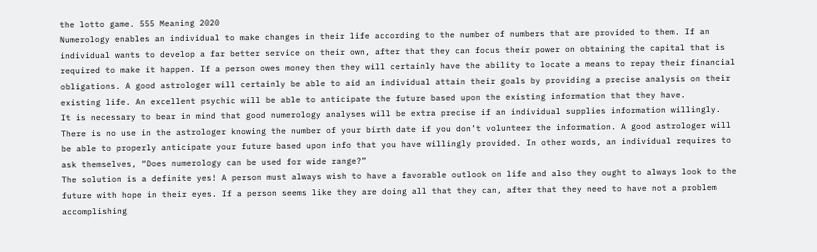the lotto game. 555 Meaning 2020
Numerology enables an individual to make changes in their life according to the number of numbers that are provided to them. If an individual wants to develop a far better service on their own, after that they can focus their power on obtaining the capital that is required to make it happen. If a person owes money then they will certainly have the ability to locate a means to repay their financial obligations. A good astrologer will certainly be able to aid an individual attain their goals by providing a precise analysis on their existing life. An excellent psychic will be able to anticipate the future based upon the existing information that they have.
It is necessary to bear in mind that good numerology analyses will be extra precise if an individual supplies information willingly. There is no use in the astrologer knowing the number of your birth date if you don’t volunteer the information. A good astrologer will be able to properly anticipate your future based upon info that you have willingly provided. In other words, an individual requires to ask themselves, “Does numerology can be used for wide range?”
The solution is a definite yes! A person must always wish to have a favorable outlook on life and also they ought to always look to the future with hope in their eyes. If a person seems like they are doing all that they can, after that they need to have not a problem accomplishing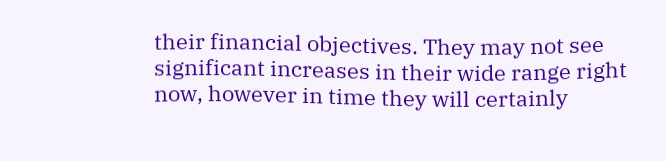their financial objectives. They may not see significant increases in their wide range right now, however in time they will certainly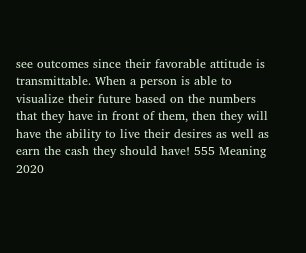see outcomes since their favorable attitude is transmittable. When a person is able to visualize their future based on the numbers that they have in front of them, then they will have the ability to live their desires as well as earn the cash they should have! 555 Meaning 2020